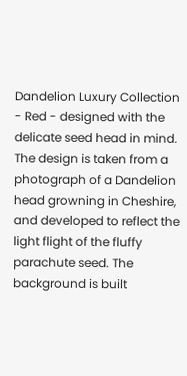Dandelion Luxury Collection - Red - designed with the delicate seed head in mind. The design is taken from a photograph of a Dandelion head growning in Cheshire, and developed to reflect the light flight of the fluffy parachute seed. The background is built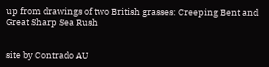up from drawings of two British grasses: Creeping Bent and Great Sharp Sea Rush


site by Contrado AU